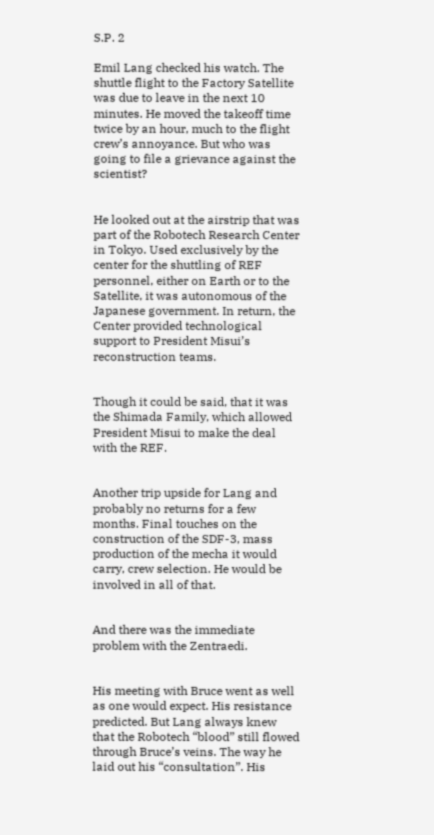S.P. 2

Emil Lang checked his watch. The shuttle flight to the Factory Satellite was due to leave in the next 10 minutes. He moved the takeoff time twice by an hour, much to the flight crew’s annoyance. But who was going to file a grievance against the scientist?


He looked out at the airstrip that was part of the Robotech Research Center in Tokyo. Used exclusively by the center for the shuttling of REF personnel, either on Earth or to the Satellite, it was autonomous of the Japanese government. In return, the Center provided technological support to President Misui’s reconstruction teams.


Though it could be said, that it was the Shimada Family, which allowed President Misui to make the deal with the REF.


Another trip upside for Lang and probably no returns for a few months. Final touches on the construction of the SDF-3, mass production of the mecha it would carry, crew selection. He would be involved in all of that.


And there was the immediate problem with the Zentraedi.


His meeting with Bruce went as well as one would expect. His resistance predicted. But Lang always knew that the Robotech “blood” still flowed through Bruce’s veins. The way he laid out his “consultation”. His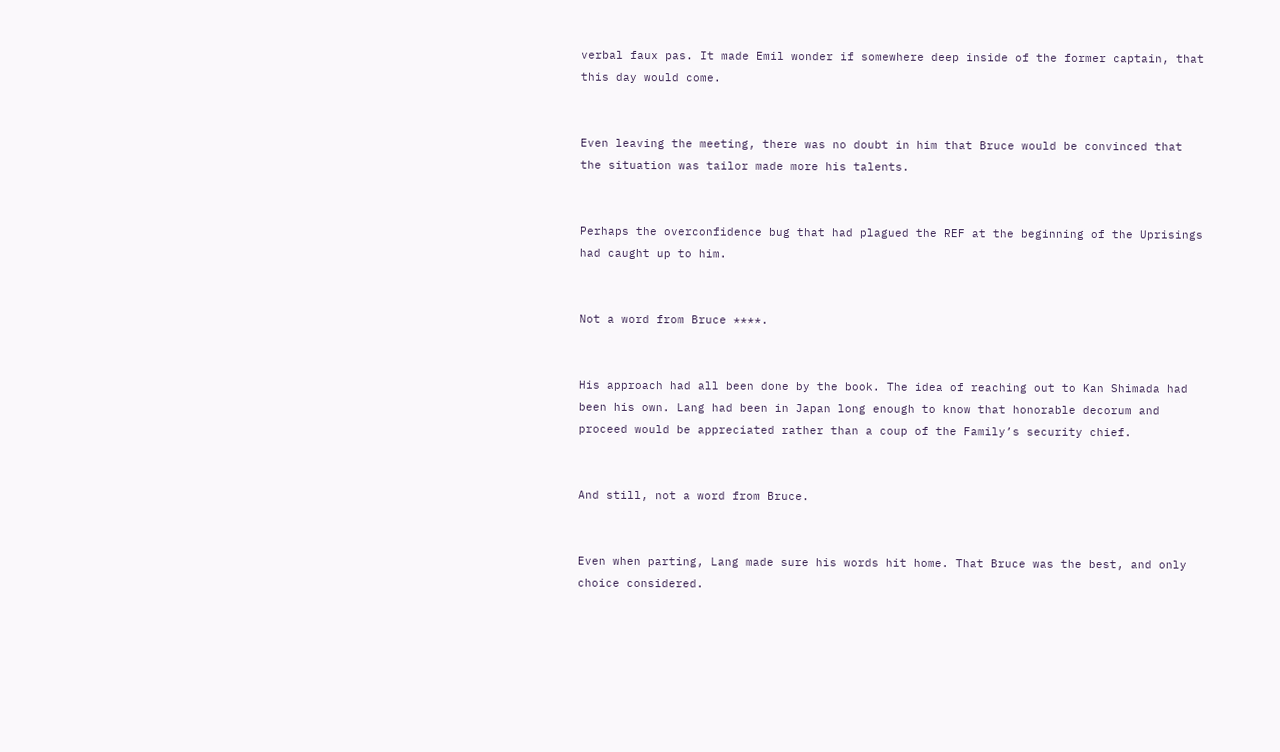verbal faux pas. It made Emil wonder if somewhere deep inside of the former captain, that this day would come.


Even leaving the meeting, there was no doubt in him that Bruce would be convinced that the situation was tailor made more his talents.


Perhaps the overconfidence bug that had plagued the REF at the beginning of the Uprisings had caught up to him.


Not a word from Bruce ****.


His approach had all been done by the book. The idea of reaching out to Kan Shimada had been his own. Lang had been in Japan long enough to know that honorable decorum and proceed would be appreciated rather than a coup of the Family’s security chief.


And still, not a word from Bruce.


Even when parting, Lang made sure his words hit home. That Bruce was the best, and only choice considered.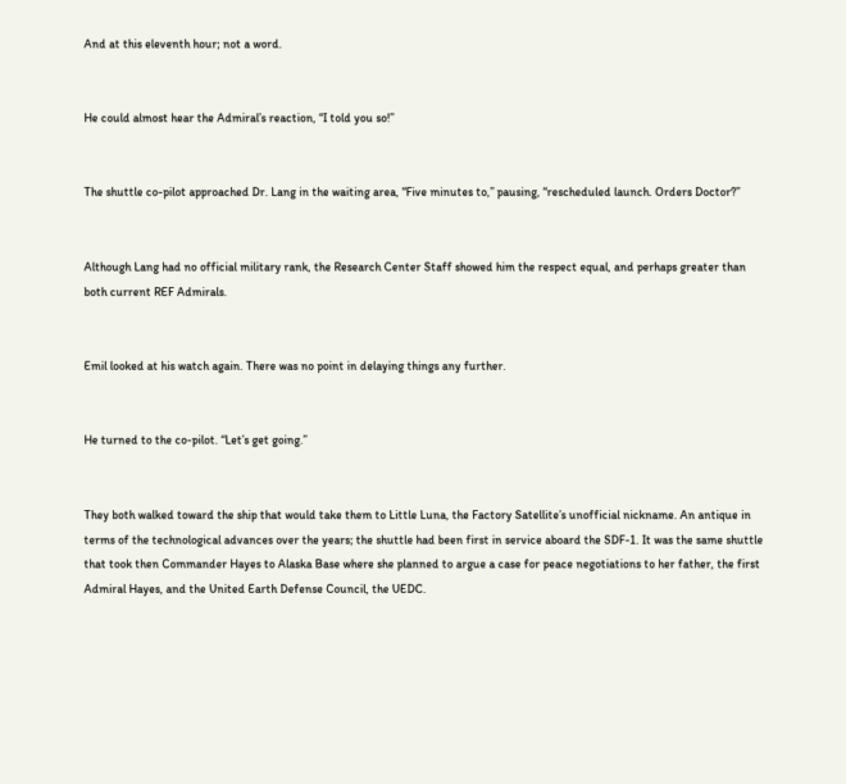And at this eleventh hour; not a word.


He could almost hear the Admiral’s reaction, “I told you so!”


The shuttle co-pilot approached Dr. Lang in the waiting area, “Five minutes to,” pausing, “rescheduled launch. Orders Doctor?”


Although Lang had no official military rank, the Research Center Staff showed him the respect equal, and perhaps greater than both current REF Admirals.


Emil looked at his watch again. There was no point in delaying things any further.


He turned to the co-pilot. “Let’s get going.”


They both walked toward the ship that would take them to Little Luna, the Factory Satellite’s unofficial nickname. An antique in terms of the technological advances over the years; the shuttle had been first in service aboard the SDF-1. It was the same shuttle that took then Commander Hayes to Alaska Base where she planned to argue a case for peace negotiations to her father, the first Admiral Hayes, and the United Earth Defense Council, the UEDC.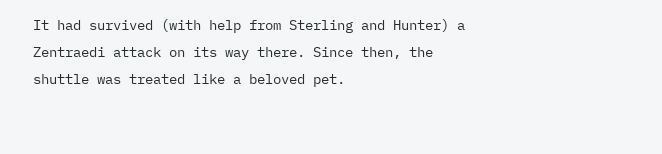It had survived (with help from Sterling and Hunter) a Zentraedi attack on its way there. Since then, the shuttle was treated like a beloved pet.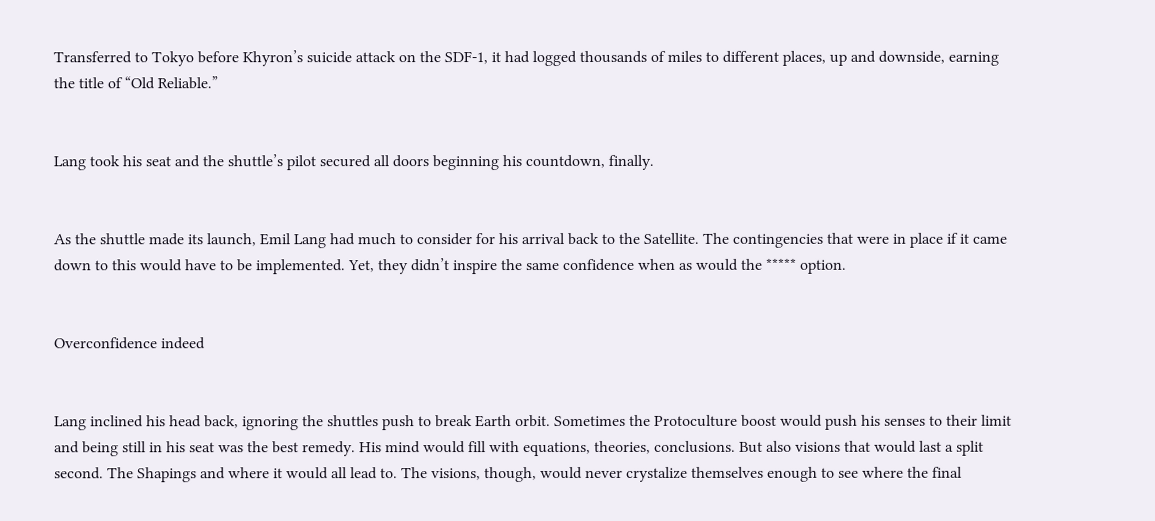Transferred to Tokyo before Khyron’s suicide attack on the SDF-1, it had logged thousands of miles to different places, up and downside, earning the title of “Old Reliable.”


Lang took his seat and the shuttle’s pilot secured all doors beginning his countdown, finally.


As the shuttle made its launch, Emil Lang had much to consider for his arrival back to the Satellite. The contingencies that were in place if it came down to this would have to be implemented. Yet, they didn’t inspire the same confidence when as would the ***** option.


Overconfidence indeed


Lang inclined his head back, ignoring the shuttles push to break Earth orbit. Sometimes the Protoculture boost would push his senses to their limit and being still in his seat was the best remedy. His mind would fill with equations, theories, conclusions. But also visions that would last a split second. The Shapings and where it would all lead to. The visions, though, would never crystalize themselves enough to see where the final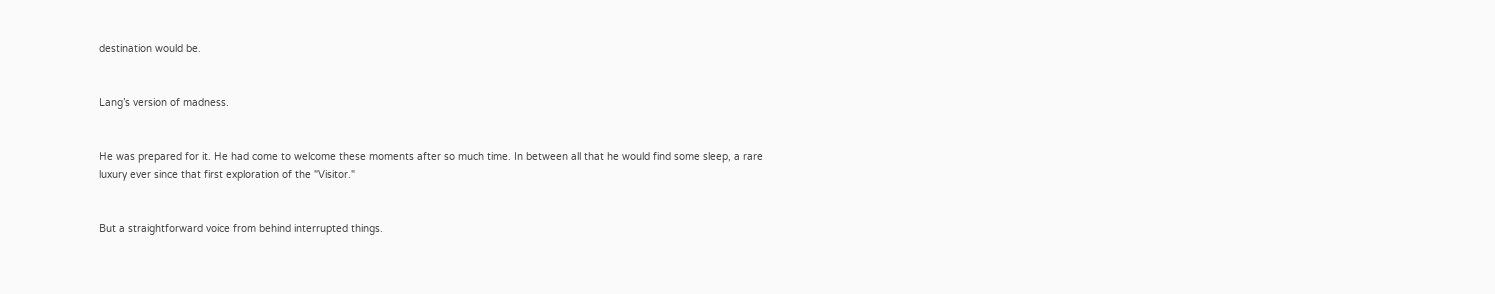destination would be.


Lang’s version of madness.


He was prepared for it. He had come to welcome these moments after so much time. In between all that he would find some sleep, a rare luxury ever since that first exploration of the "Visitor."


But a straightforward voice from behind interrupted things.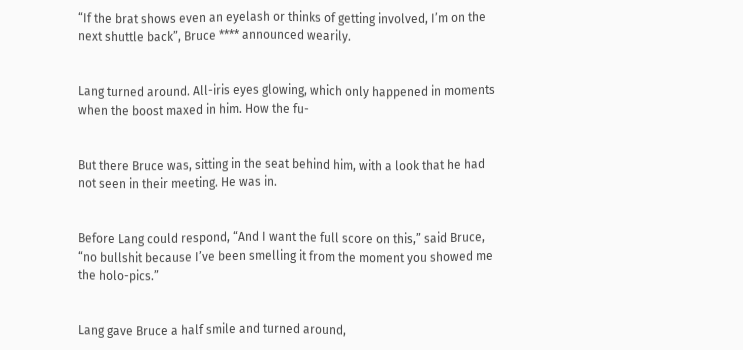“If the brat shows even an eyelash or thinks of getting involved, I’m on the next shuttle back”, Bruce **** announced wearily.


Lang turned around. All-iris eyes glowing, which only happened in moments when the boost maxed in him. How the fu-


But there Bruce was, sitting in the seat behind him, with a look that he had not seen in their meeting. He was in.


Before Lang could respond, “And I want the full score on this,” said Bruce, “no bullshit because I’ve been smelling it from the moment you showed me the holo-pics.”


Lang gave Bruce a half smile and turned around,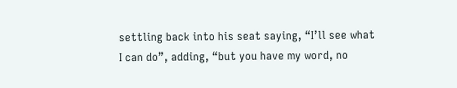settling back into his seat saying, “I’ll see what I can do”, adding, “but you have my word, no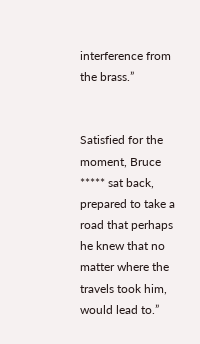interference from the brass.”


Satisfied for the moment, Bruce ***** sat back, prepared to take a road that perhaps he knew that no matter where the travels took him, would lead to.”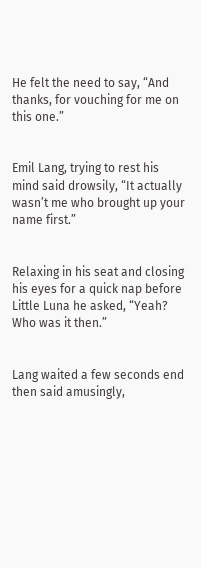He felt the need to say, “And thanks, for vouching for me on this one.”


Emil Lang, trying to rest his mind said drowsily, “It actually wasn’t me who brought up your name first.”


Relaxing in his seat and closing his eyes for a quick nap before Little Luna he asked, “Yeah? Who was it then.”


Lang waited a few seconds end then said amusingly,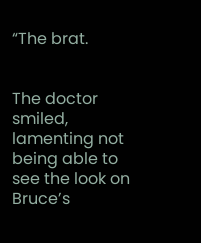“The brat.


The doctor smiled, lamenting not being able to see the look on Bruce’s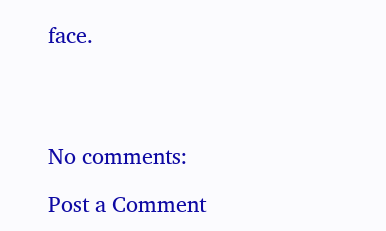face.




No comments:

Post a Comment